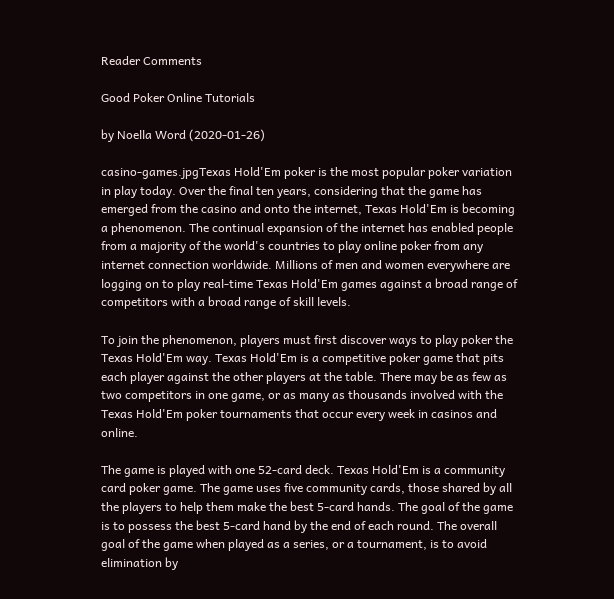Reader Comments

Good Poker Online Tutorials

by Noella Word (2020-01-26)

casino-games.jpgTexas Hold'Em poker is the most popular poker variation in play today. Over the final ten years, considering that the game has emerged from the casino and onto the internet, Texas Hold'Em is becoming a phenomenon. The continual expansion of the internet has enabled people from a majority of the world's countries to play online poker from any internet connection worldwide. Millions of men and women everywhere are logging on to play real-time Texas Hold'Em games against a broad range of competitors with a broad range of skill levels.

To join the phenomenon, players must first discover ways to play poker the Texas Hold'Em way. Texas Hold'Em is a competitive poker game that pits each player against the other players at the table. There may be as few as two competitors in one game, or as many as thousands involved with the Texas Hold'Em poker tournaments that occur every week in casinos and online.

The game is played with one 52-card deck. Texas Hold'Em is a community card poker game. The game uses five community cards, those shared by all the players to help them make the best 5-card hands. The goal of the game is to possess the best 5-card hand by the end of each round. The overall goal of the game when played as a series, or a tournament, is to avoid elimination by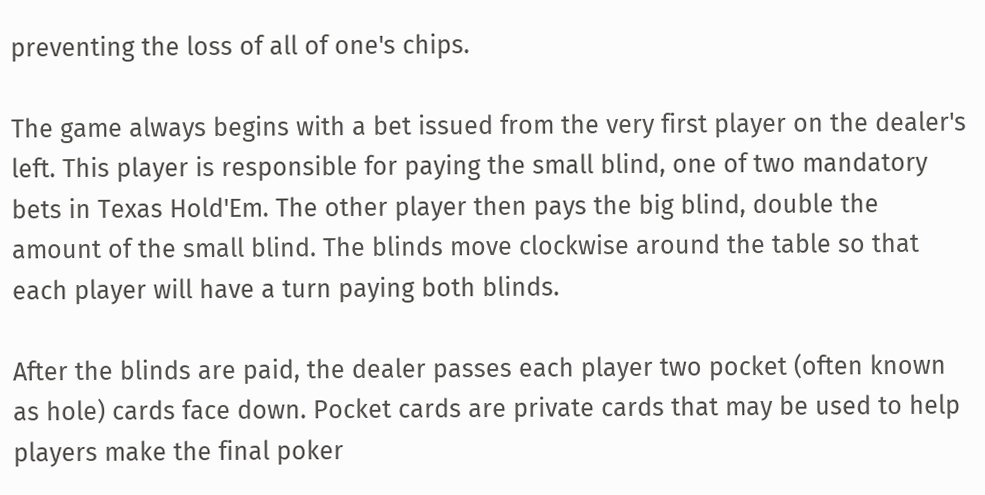preventing the loss of all of one's chips.

The game always begins with a bet issued from the very first player on the dealer's left. This player is responsible for paying the small blind, one of two mandatory bets in Texas Hold'Em. The other player then pays the big blind, double the amount of the small blind. The blinds move clockwise around the table so that each player will have a turn paying both blinds.

After the blinds are paid, the dealer passes each player two pocket (often known as hole) cards face down. Pocket cards are private cards that may be used to help players make the final poker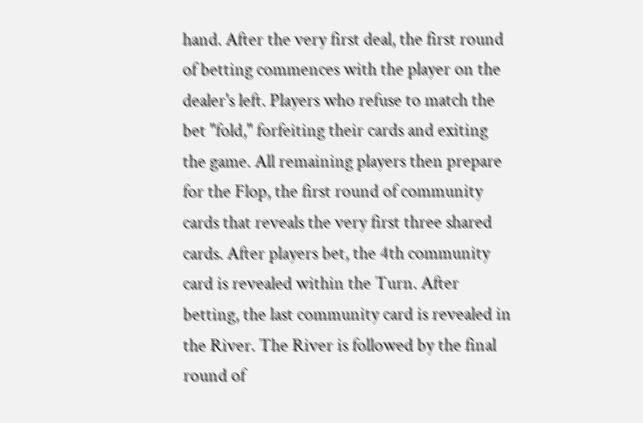hand. After the very first deal, the first round of betting commences with the player on the dealer's left. Players who refuse to match the bet "fold," forfeiting their cards and exiting the game. All remaining players then prepare for the Flop, the first round of community cards that reveals the very first three shared cards. After players bet, the 4th community card is revealed within the Turn. After betting, the last community card is revealed in the River. The River is followed by the final round of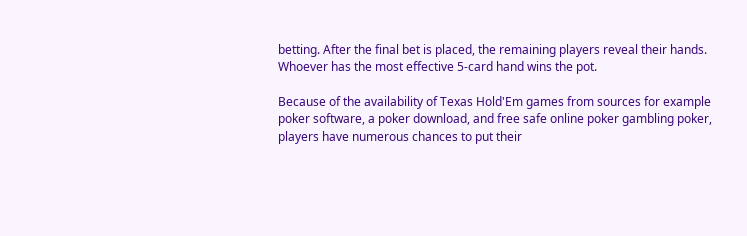betting. After the final bet is placed, the remaining players reveal their hands. Whoever has the most effective 5-card hand wins the pot.

Because of the availability of Texas Hold'Em games from sources for example poker software, a poker download, and free safe online poker gambling poker, players have numerous chances to put their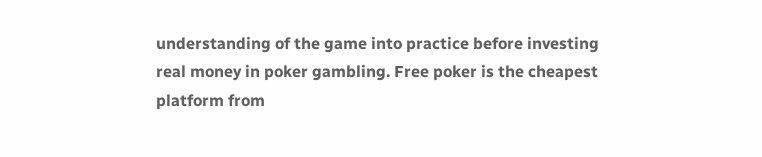understanding of the game into practice before investing real money in poker gambling. Free poker is the cheapest platform from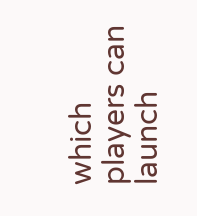which players can launch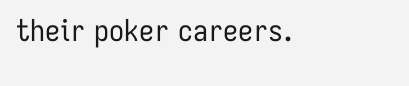their poker careers.